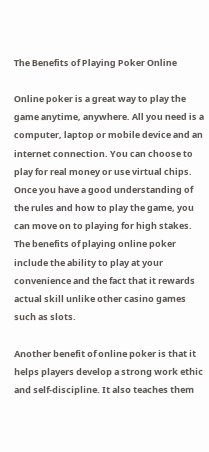The Benefits of Playing Poker Online

Online poker is a great way to play the game anytime, anywhere. All you need is a computer, laptop or mobile device and an internet connection. You can choose to play for real money or use virtual chips. Once you have a good understanding of the rules and how to play the game, you can move on to playing for high stakes. The benefits of playing online poker include the ability to play at your convenience and the fact that it rewards actual skill unlike other casino games such as slots.

Another benefit of online poker is that it helps players develop a strong work ethic and self-discipline. It also teaches them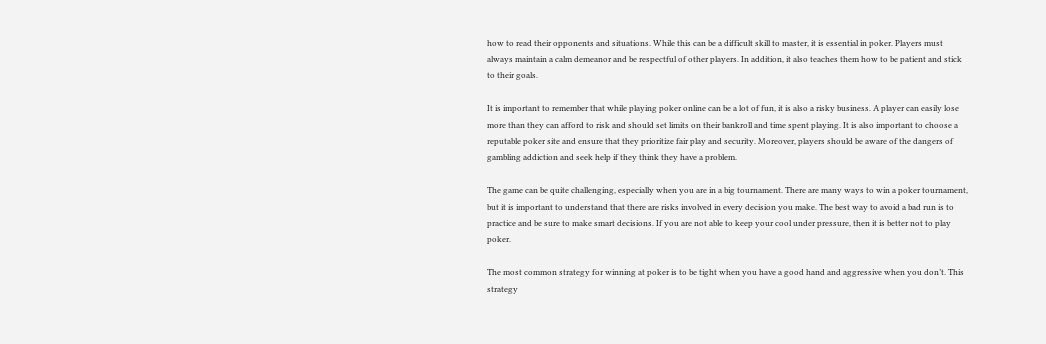how to read their opponents and situations. While this can be a difficult skill to master, it is essential in poker. Players must always maintain a calm demeanor and be respectful of other players. In addition, it also teaches them how to be patient and stick to their goals.

It is important to remember that while playing poker online can be a lot of fun, it is also a risky business. A player can easily lose more than they can afford to risk and should set limits on their bankroll and time spent playing. It is also important to choose a reputable poker site and ensure that they prioritize fair play and security. Moreover, players should be aware of the dangers of gambling addiction and seek help if they think they have a problem.

The game can be quite challenging, especially when you are in a big tournament. There are many ways to win a poker tournament, but it is important to understand that there are risks involved in every decision you make. The best way to avoid a bad run is to practice and be sure to make smart decisions. If you are not able to keep your cool under pressure, then it is better not to play poker.

The most common strategy for winning at poker is to be tight when you have a good hand and aggressive when you don’t. This strategy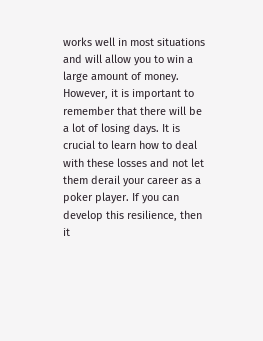works well in most situations and will allow you to win a large amount of money. However, it is important to remember that there will be a lot of losing days. It is crucial to learn how to deal with these losses and not let them derail your career as a poker player. If you can develop this resilience, then it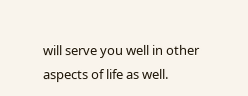will serve you well in other aspects of life as well.